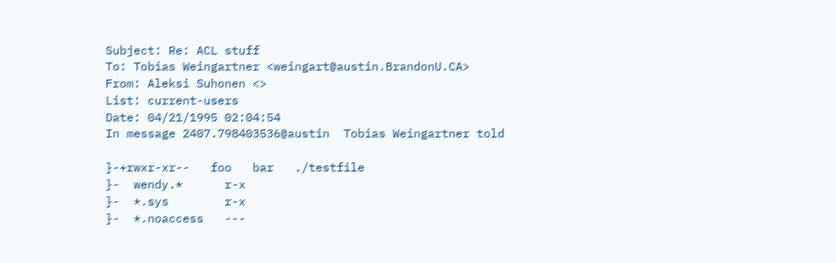Subject: Re: ACL stuff
To: Tobias Weingartner <weingart@austin.BrandonU.CA>
From: Aleksi Suhonen <>
List: current-users
Date: 04/21/1995 02:04:54
In message 2407.798403536@austin  Tobias Weingartner told

}-+rwxr-xr--   foo   bar   ./testfile
}-  wendy.*      r-x
}-  *.sys        r-x
}-  *.noaccess   ---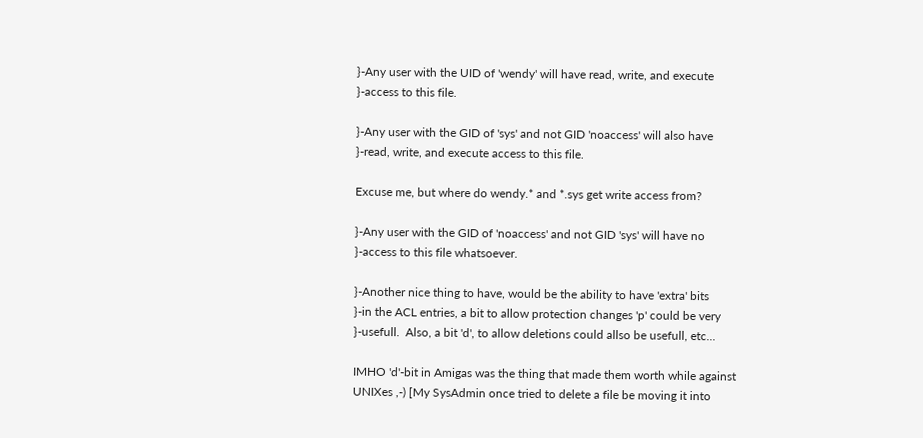}-Any user with the UID of 'wendy' will have read, write, and execute
}-access to this file.

}-Any user with the GID of 'sys' and not GID 'noaccess' will also have
}-read, write, and execute access to this file.

Excuse me, but where do wendy.* and *.sys get write access from?

}-Any user with the GID of 'noaccess' and not GID 'sys' will have no
}-access to this file whatsoever.

}-Another nice thing to have, would be the ability to have 'extra' bits
}-in the ACL entries, a bit to allow protection changes 'p' could be very
}-usefull.  Also, a bit 'd', to allow deletions could allso be usefull, etc...

IMHO 'd'-bit in Amigas was the thing that made them worth while against
UNIXes ,-) [My SysAdmin once tried to delete a file be moving it into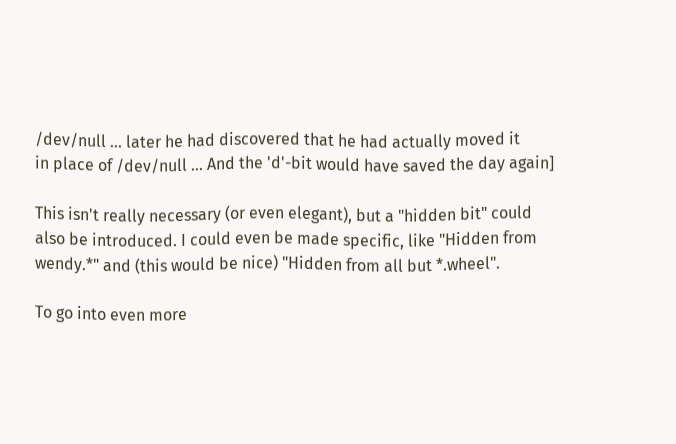/dev/null ... later he had discovered that he had actually moved it
in place of /dev/null ... And the 'd'-bit would have saved the day again]

This isn't really necessary (or even elegant), but a "hidden bit" could
also be introduced. I could even be made specific, like "Hidden from
wendy.*" and (this would be nice) "Hidden from all but *.wheel".

To go into even more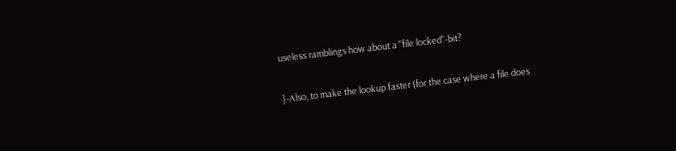useless ramblings how about a "file locked"-bit?

}-Also, to make the lookup faster (for the case where a file does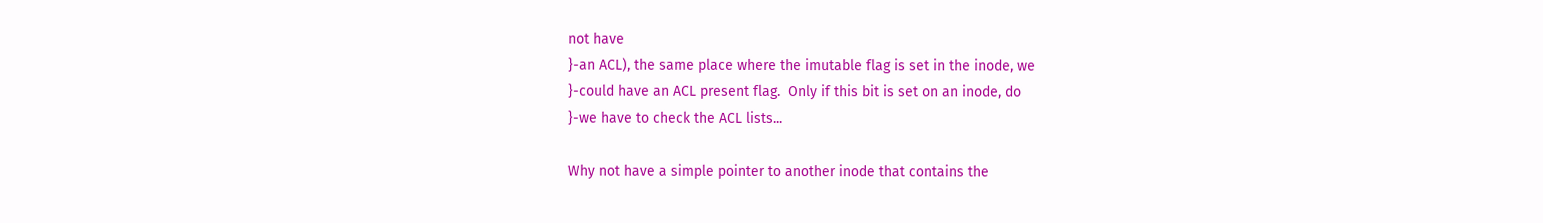not have
}-an ACL), the same place where the imutable flag is set in the inode, we
}-could have an ACL present flag.  Only if this bit is set on an inode, do
}-we have to check the ACL lists...

Why not have a simple pointer to another inode that contains the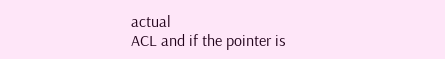actual
ACL and if the pointer is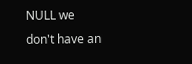NULL we don't have an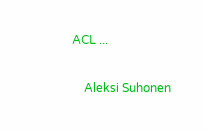ACL ...

    Aleksi Suhonen